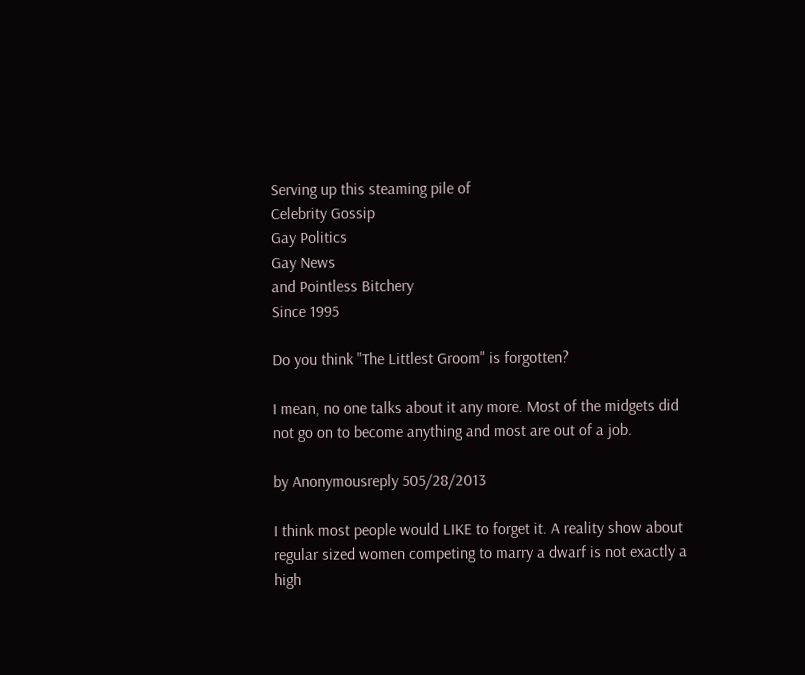Serving up this steaming pile of
Celebrity Gossip
Gay Politics
Gay News
and Pointless Bitchery
Since 1995

Do you think "The Littlest Groom" is forgotten?

I mean, no one talks about it any more. Most of the midgets did not go on to become anything and most are out of a job.

by Anonymousreply 505/28/2013

I think most people would LIKE to forget it. A reality show about regular sized women competing to marry a dwarf is not exactly a high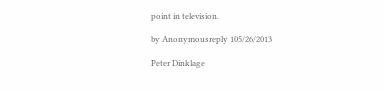point in television.

by Anonymousreply 105/26/2013

Peter Dinklage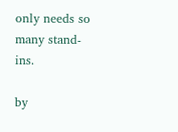only needs so many stand-ins.

by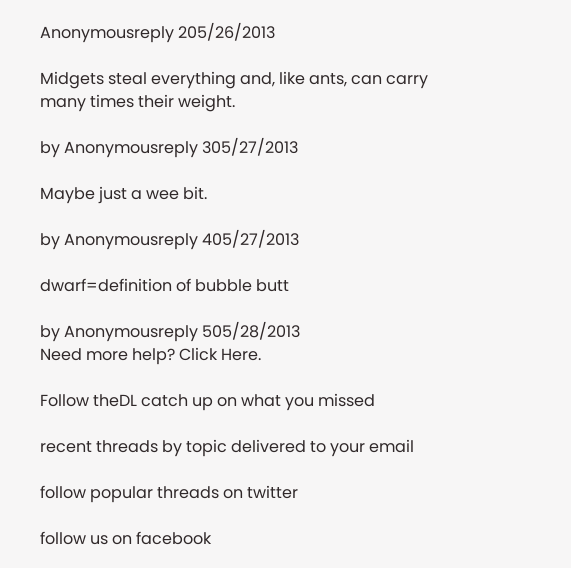Anonymousreply 205/26/2013

Midgets steal everything and, like ants, can carry many times their weight.

by Anonymousreply 305/27/2013

Maybe just a wee bit.

by Anonymousreply 405/27/2013

dwarf=definition of bubble butt

by Anonymousreply 505/28/2013
Need more help? Click Here.

Follow theDL catch up on what you missed

recent threads by topic delivered to your email

follow popular threads on twitter

follow us on facebook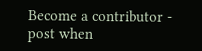Become a contributor - post when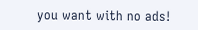you want with no ads!